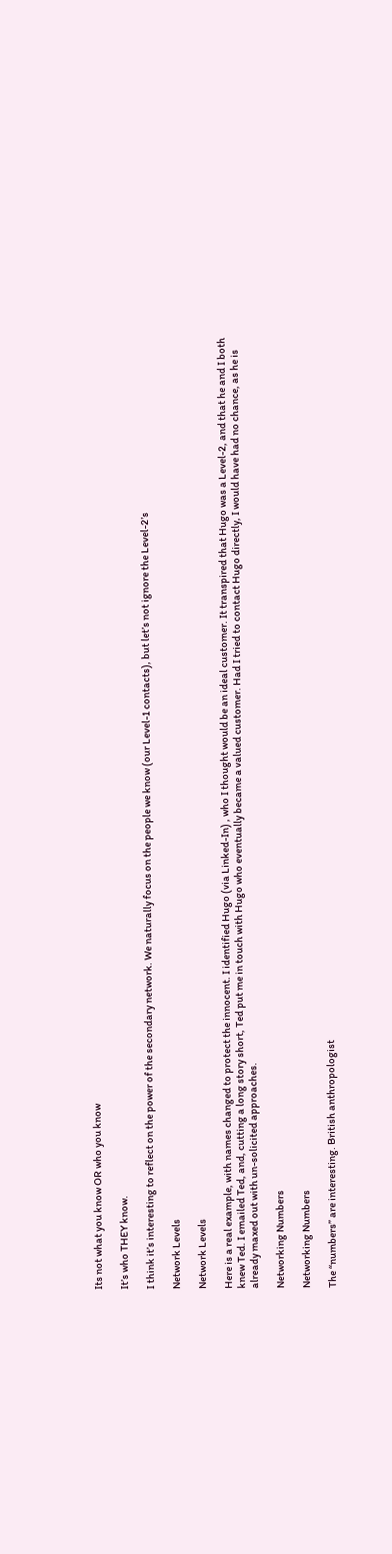Its not what you know OR who you know

It’s who THEY know.

I think it’s interesting to reflect on the power of the secondary network. We naturally focus on the people we know (our Level-1 contacts), but let’s not ignore the Level-2’s

Network Levels

Network Levels

Here is a real example, with names changed to protect the innocent. I identified Hugo (via Linked-In) , who I thought would be an ideal customer. It transpired that Hugo was a Level-2, and that he and I both knew Ted. I emailed Ted, and, cutting a long story short, Ted put me in touch with Hugo who eventually became a valued customer. Had I tried to contact Hugo directly, I would have had no chance, as he is already maxed out with un-solicited approaches.

Networking Numbers

Networking Numbers

The “numbers” are interesting. British anthropologist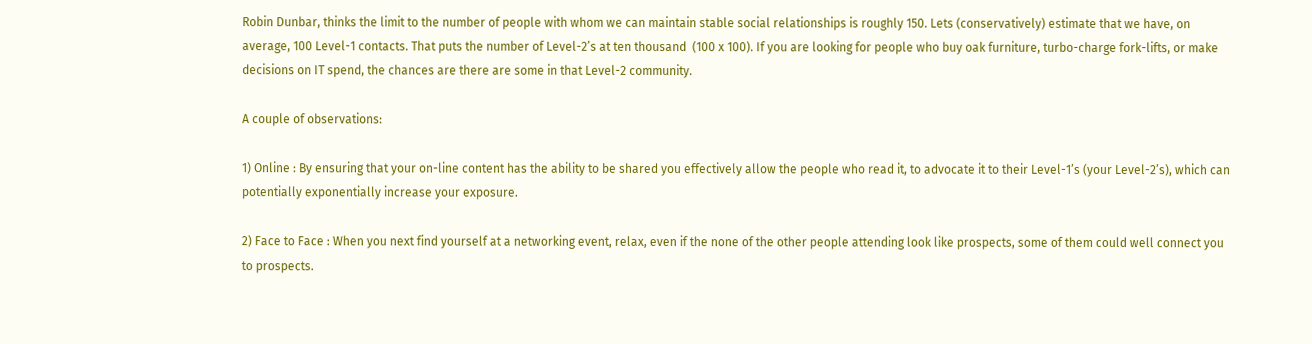Robin Dunbar, thinks the limit to the number of people with whom we can maintain stable social relationships is roughly 150. Lets (conservatively) estimate that we have, on average, 100 Level-1 contacts. That puts the number of Level-2’s at ten thousand  (100 x 100). If you are looking for people who buy oak furniture, turbo-charge fork-lifts, or make decisions on IT spend, the chances are there are some in that Level-2 community.

A couple of observations:

1) Online : By ensuring that your on-line content has the ability to be shared you effectively allow the people who read it, to advocate it to their Level-1’s (your Level-2’s), which can potentially exponentially increase your exposure.

2) Face to Face : When you next find yourself at a networking event, relax, even if the none of the other people attending look like prospects, some of them could well connect you to prospects.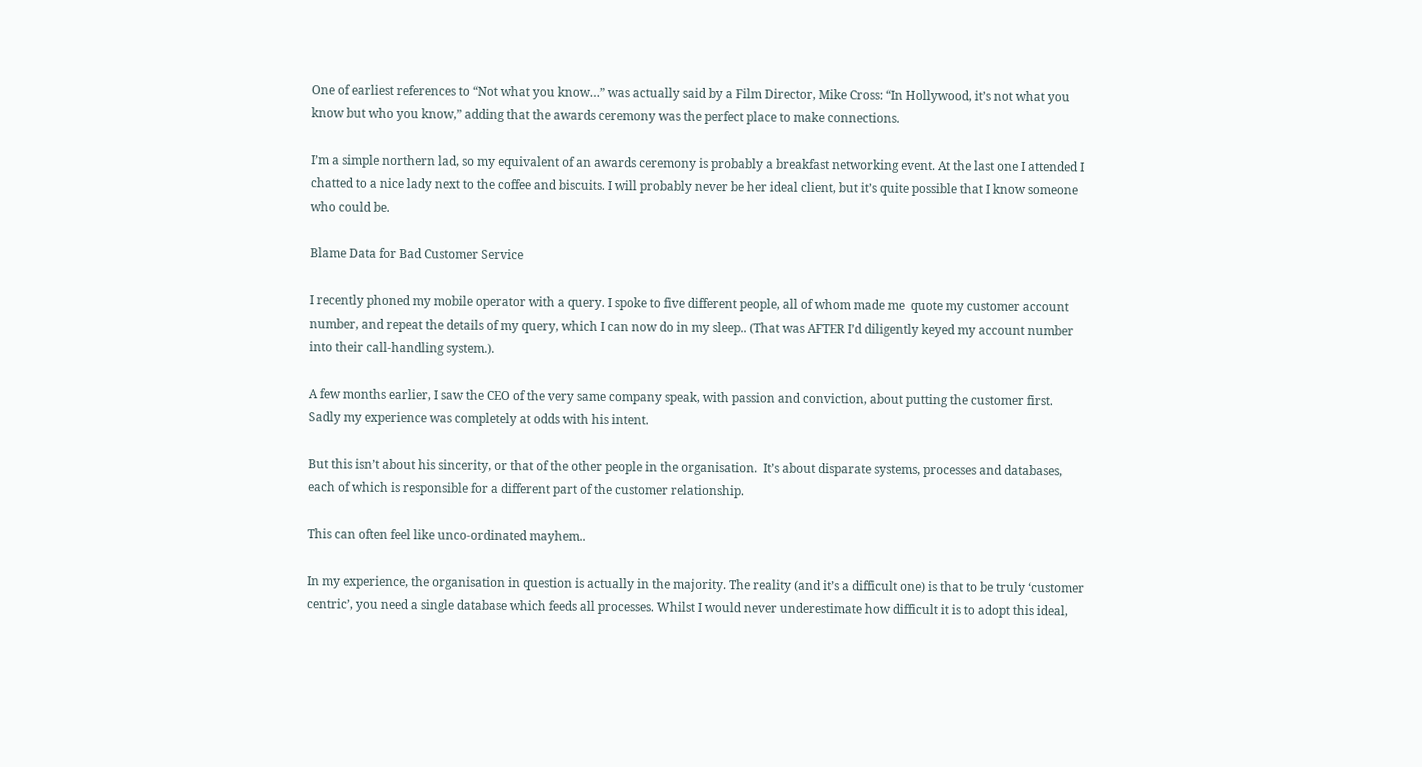One of earliest references to “Not what you know…” was actually said by a Film Director, Mike Cross: “In Hollywood, it’s not what you know but who you know,” adding that the awards ceremony was the perfect place to make connections.

I’m a simple northern lad, so my equivalent of an awards ceremony is probably a breakfast networking event. At the last one I attended I chatted to a nice lady next to the coffee and biscuits. I will probably never be her ideal client, but it’s quite possible that I know someone who could be.

Blame Data for Bad Customer Service

I recently phoned my mobile operator with a query. I spoke to five different people, all of whom made me  quote my customer account number, and repeat the details of my query, which I can now do in my sleep.. (That was AFTER I’d diligently keyed my account number into their call-handling system.).

A few months earlier, I saw the CEO of the very same company speak, with passion and conviction, about putting the customer first. Sadly my experience was completely at odds with his intent.

But this isn’t about his sincerity, or that of the other people in the organisation.  It’s about disparate systems, processes and databases, each of which is responsible for a different part of the customer relationship.

This can often feel like unco-ordinated mayhem..

In my experience, the organisation in question is actually in the majority. The reality (and it’s a difficult one) is that to be truly ‘customer centric’, you need a single database which feeds all processes. Whilst I would never underestimate how difficult it is to adopt this ideal,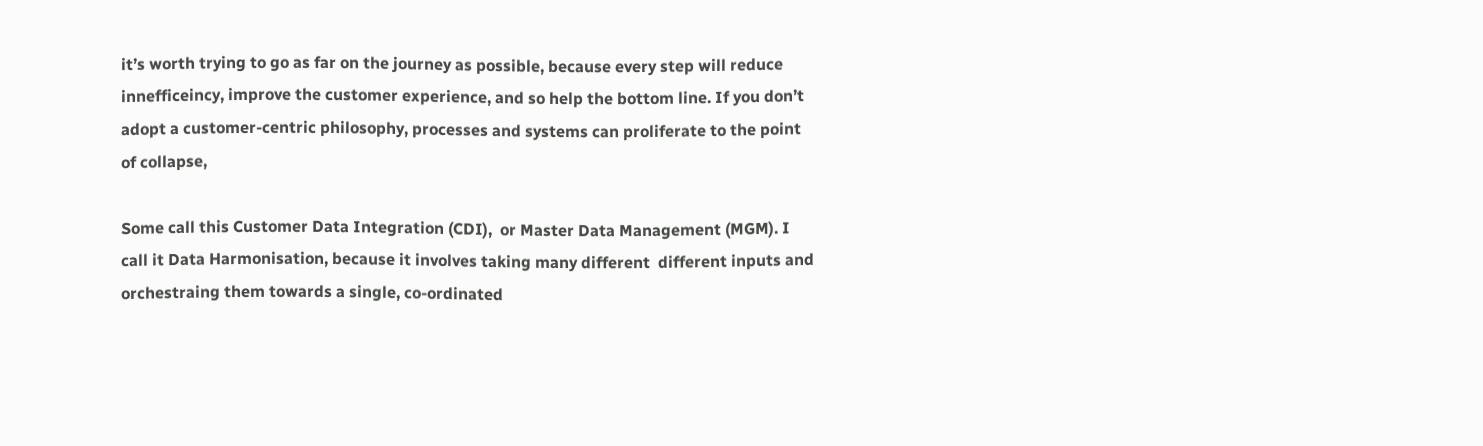it’s worth trying to go as far on the journey as possible, because every step will reduce innefficeincy, improve the customer experience, and so help the bottom line. If you don’t adopt a customer-centric philosophy, processes and systems can proliferate to the point of collapse,

Some call this Customer Data Integration (CDI),  or Master Data Management (MGM). I call it Data Harmonisation, because it involves taking many different  different inputs and orchestraing them towards a single, co-ordinated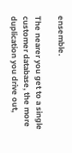ensemble.

The nearer you get to a single customer database, the more duplication you drive out,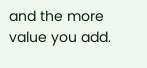and the more value you add.